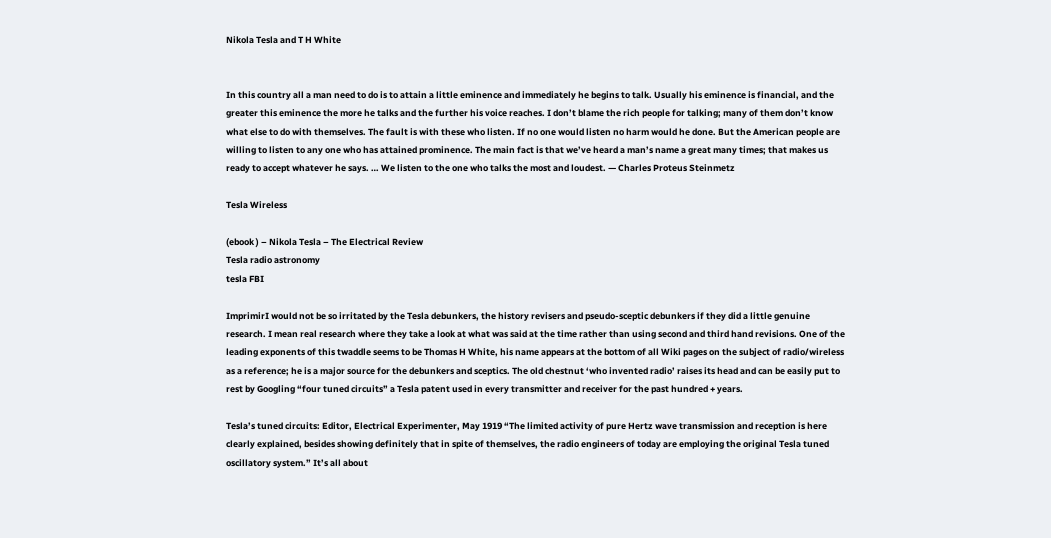Nikola Tesla and T H White


In this country all a man need to do is to attain a little eminence and immediately he begins to talk. Usually his eminence is financial, and the greater this eminence the more he talks and the further his voice reaches. I don’t blame the rich people for talking; many of them don’t know what else to do with themselves. The fault is with these who listen. If no one would listen no harm would he done. But the American people are willing to listen to any one who has attained prominence. The main fact is that we’ve heard a man’s name a great many times; that makes us ready to accept whatever he says. … We listen to the one who talks the most and loudest. — Charles Proteus Steinmetz

Tesla Wireless

(ebook ) – Nikola Tesla – The Electrical Review
Tesla radio astronomy
tesla FBI

ImprimirI would not be so irritated by the Tesla debunkers, the history revisers and pseudo-sceptic debunkers if they did a little genuine research. I mean real research where they take a look at what was said at the time rather than using second and third hand revisions. One of the leading exponents of this twaddle seems to be Thomas H White, his name appears at the bottom of all Wiki pages on the subject of radio/wireless as a reference; he is a major source for the debunkers and sceptics. The old chestnut ‘who invented radio’ raises its head and can be easily put to rest by Googling “four tuned circuits” a Tesla patent used in every transmitter and receiver for the past hundred + years.

Tesla’s tuned circuits: Editor, Electrical Experimenter, May 1919 “The limited activity of pure Hertz wave transmission and reception is here clearly explained, besides showing definitely that in spite of themselves, the radio engineers of today are employing the original Tesla tuned oscillatory system.” It’s all about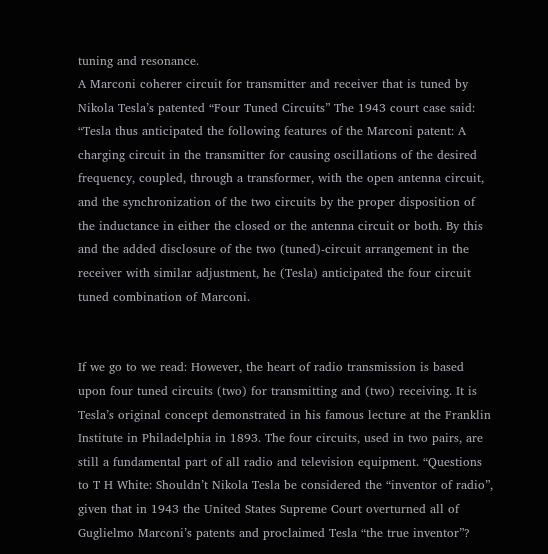tuning and resonance.
A Marconi coherer circuit for transmitter and receiver that is tuned by Nikola Tesla’s patented “Four Tuned Circuits” The 1943 court case said: “Tesla thus anticipated the following features of the Marconi patent: A charging circuit in the transmitter for causing oscillations of the desired frequency, coupled, through a transformer, with the open antenna circuit, and the synchronization of the two circuits by the proper disposition of the inductance in either the closed or the antenna circuit or both. By this and the added disclosure of the two (tuned)-circuit arrangement in the receiver with similar adjustment, he (Tesla) anticipated the four circuit tuned combination of Marconi.


If we go to we read: However, the heart of radio transmission is based upon four tuned circuits (two) for transmitting and (two) receiving. It is Tesla’s original concept demonstrated in his famous lecture at the Franklin Institute in Philadelphia in 1893. The four circuits, used in two pairs, are still a fundamental part of all radio and television equipment. “Questions to T H White: Shouldn’t Nikola Tesla be considered the “inventor of radio”, given that in 1943 the United States Supreme Court overturned all of Guglielmo Marconi’s patents and proclaimed Tesla “the true inventor”?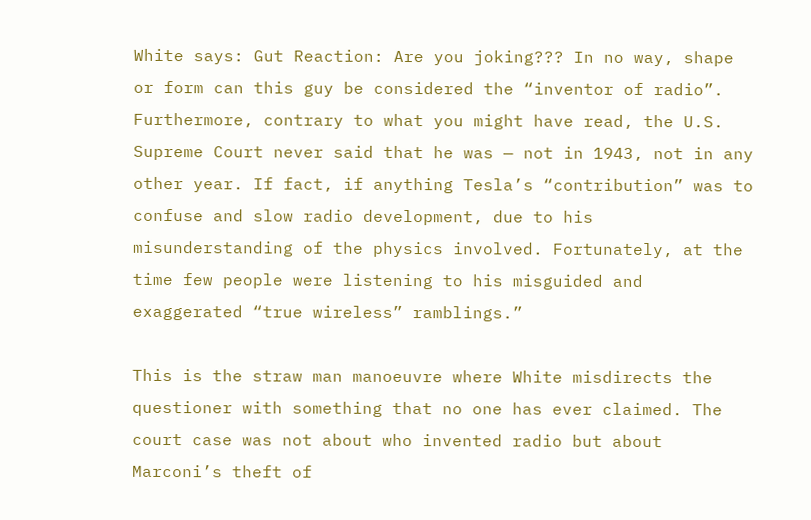White says: Gut Reaction: Are you joking??? In no way, shape or form can this guy be considered the “inventor of radio”. Furthermore, contrary to what you might have read, the U.S. Supreme Court never said that he was — not in 1943, not in any other year. If fact, if anything Tesla’s “contribution” was to confuse and slow radio development, due to his misunderstanding of the physics involved. Fortunately, at the time few people were listening to his misguided and exaggerated “true wireless” ramblings.”

This is the straw man manoeuvre where White misdirects the questioner with something that no one has ever claimed. The court case was not about who invented radio but about Marconi’s theft of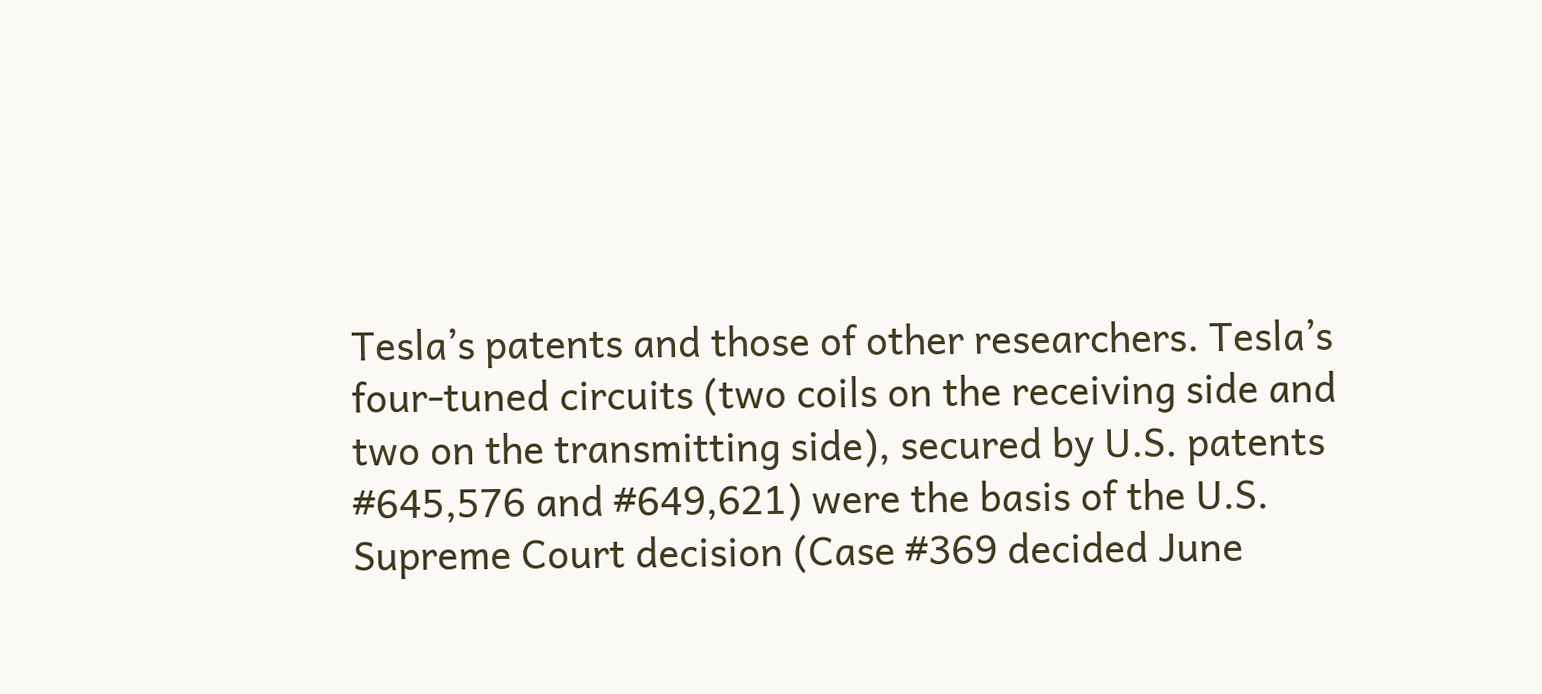Tesla’s patents and those of other researchers. Tesla’s four-tuned circuits (two coils on the receiving side and two on the transmitting side), secured by U.S. patents #645,576 and #649,621) were the basis of the U.S. Supreme Court decision (Case #369 decided June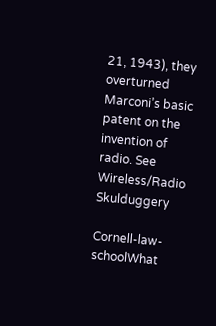21, 1943), they overturned Marconi’s basic patent on the invention of radio. See Wireless/Radio Skulduggery

Cornell-law-schoolWhat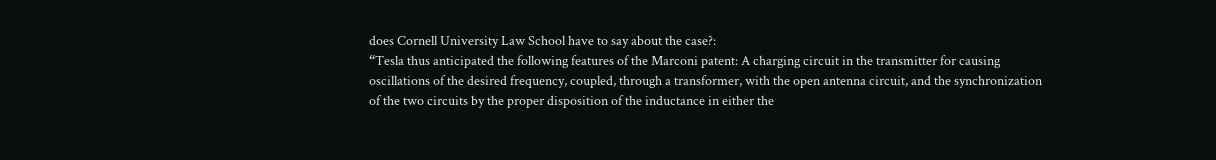does Cornell University Law School have to say about the case?:
“Tesla thus anticipated the following features of the Marconi patent: A charging circuit in the transmitter for causing oscillations of the desired frequency, coupled, through a transformer, with the open antenna circuit, and the synchronization of the two circuits by the proper disposition of the inductance in either the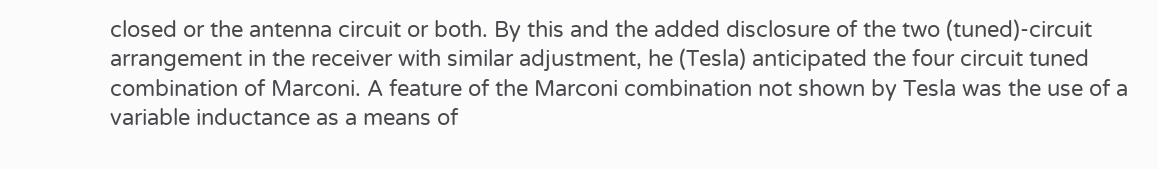closed or the antenna circuit or both. By this and the added disclosure of the two (tuned)-circuit arrangement in the receiver with similar adjustment, he (Tesla) anticipated the four circuit tuned combination of Marconi. A feature of the Marconi combination not shown by Tesla was the use of a variable inductance as a means of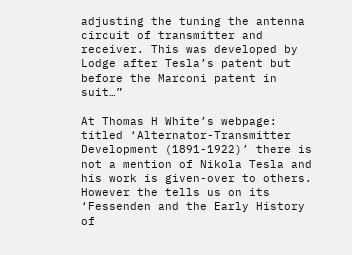adjusting the tuning the antenna circuit of transmitter and receiver. This was developed by Lodge after Tesla’s patent but before the Marconi patent in suit…”

At Thomas H White’s webpage: titled ‘Alternator-Transmitter Development (1891-1922)’ there is not a mention of Nikola Tesla and his work is given-over to others. However the tells us on its ‘Fessenden and the Early History of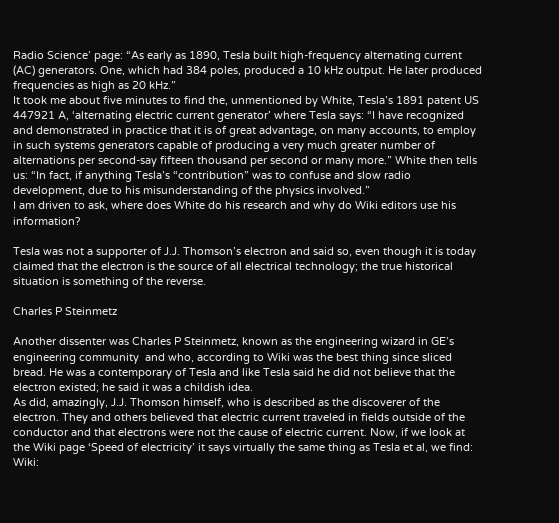Radio Science’ page: “As early as 1890, Tesla built high-frequency alternating current (AC) generators. One, which had 384 poles, produced a 10 kHz output. He later produced frequencies as high as 20 kHz.”
It took me about five minutes to find the, unmentioned by White, Tesla’s 1891 patent US 447921 A, ‘alternating electric current generator’ where Tesla says: “I have recognized and demonstrated in practice that it is of great advantage, on many accounts, to employ in such systems generators capable of producing a very much greater number of alternations per second-say fifteen thousand per second or many more.” White then tells us: “In fact, if anything Tesla’s “contribution” was to confuse and slow radio development, due to his misunderstanding of the physics involved.”
I am driven to ask, where does White do his research and why do Wiki editors use his information?

Tesla was not a supporter of J.J. Thomson’s electron and said so, even though it is today claimed that the electron is the source of all electrical technology; the true historical situation is something of the reverse.

Charles P Steinmetz

Another dissenter was Charles P Steinmetz, known as the engineering wizard in GE’s engineering community  and who, according to Wiki was the best thing since sliced bread. He was a contemporary of Tesla and like Tesla said he did not believe that the electron existed; he said it was a childish idea.
As did, amazingly, J.J. Thomson himself, who is described as the discoverer of the electron. They and others believed that electric current traveled in fields outside of the conductor and that electrons were not the cause of electric current. Now, if we look at the Wiki page ‘Speed of electricity’ it says virtually the same thing as Tesla et al, we find: Wiki: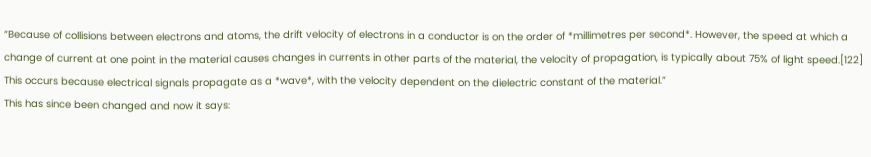“Because of collisions between electrons and atoms, the drift velocity of electrons in a conductor is on the order of *millimetres per second*. However, the speed at which a change of current at one point in the material causes changes in currents in other parts of the material, the velocity of propagation, is typically about 75% of light speed.[122] This occurs because electrical signals propagate as a *wave*, with the velocity dependent on the dielectric constant of the material.”
This has since been changed and now it says: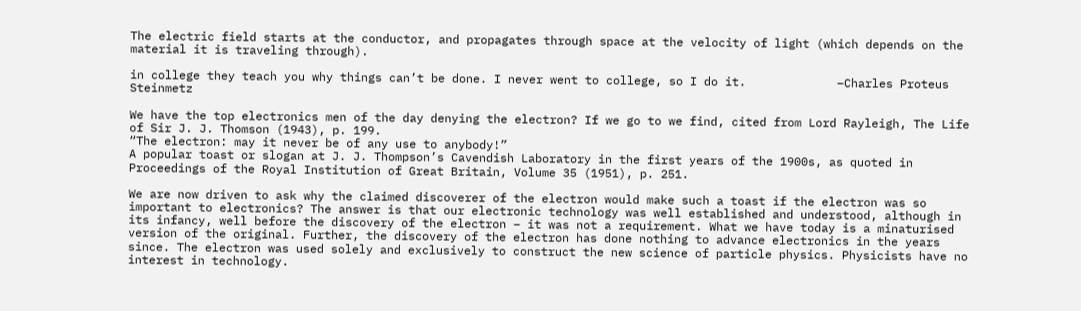The electric field starts at the conductor, and propagates through space at the velocity of light (which depends on the material it is traveling through).

in college they teach you why things can’t be done. I never went to college, so I do it.             –Charles Proteus Steinmetz

We have the top electronics men of the day denying the electron? If we go to we find, cited from Lord Rayleigh, The Life of Sir J. J. Thomson (1943), p. 199.
“The electron: may it never be of any use to anybody!”
A popular toast or slogan at J. J. Thompson’s Cavendish Laboratory in the first years of the 1900s, as quoted in Proceedings of the Royal Institution of Great Britain, Volume 35 (1951), p. 251.

We are now driven to ask why the claimed discoverer of the electron would make such a toast if the electron was so important to electronics? The answer is that our electronic technology was well established and understood, although in its infancy, well before the discovery of the electron – it was not a requirement. What we have today is a minaturised version of the original. Further, the discovery of the electron has done nothing to advance electronics in the years since. The electron was used solely and exclusively to construct the new science of particle physics. Physicists have no interest in technology.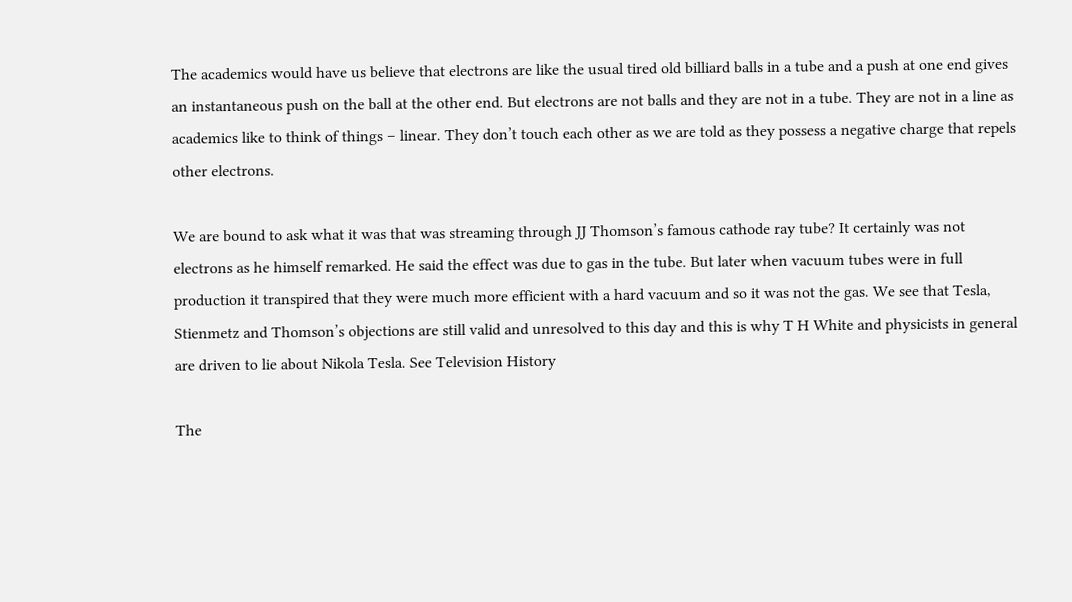The academics would have us believe that electrons are like the usual tired old billiard balls in a tube and a push at one end gives an instantaneous push on the ball at the other end. But electrons are not balls and they are not in a tube. They are not in a line as academics like to think of things – linear. They don’t touch each other as we are told as they possess a negative charge that repels other electrons.

We are bound to ask what it was that was streaming through JJ Thomson’s famous cathode ray tube? It certainly was not electrons as he himself remarked. He said the effect was due to gas in the tube. But later when vacuum tubes were in full production it transpired that they were much more efficient with a hard vacuum and so it was not the gas. We see that Tesla, Stienmetz and Thomson’s objections are still valid and unresolved to this day and this is why T H White and physicists in general are driven to lie about Nikola Tesla. See Television History

The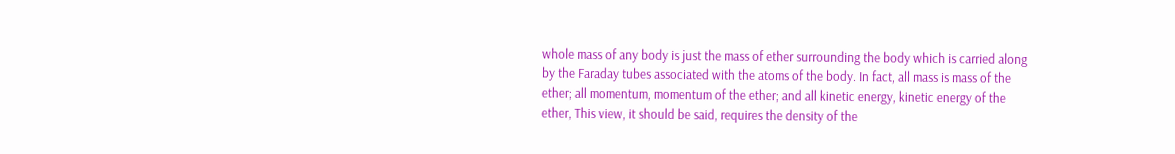whole mass of any body is just the mass of ether surrounding the body which is carried along by the Faraday tubes associated with the atoms of the body. In fact, all mass is mass of the ether; all momentum, momentum of the ether; and all kinetic energy, kinetic energy of the ether, This view, it should be said, requires the density of the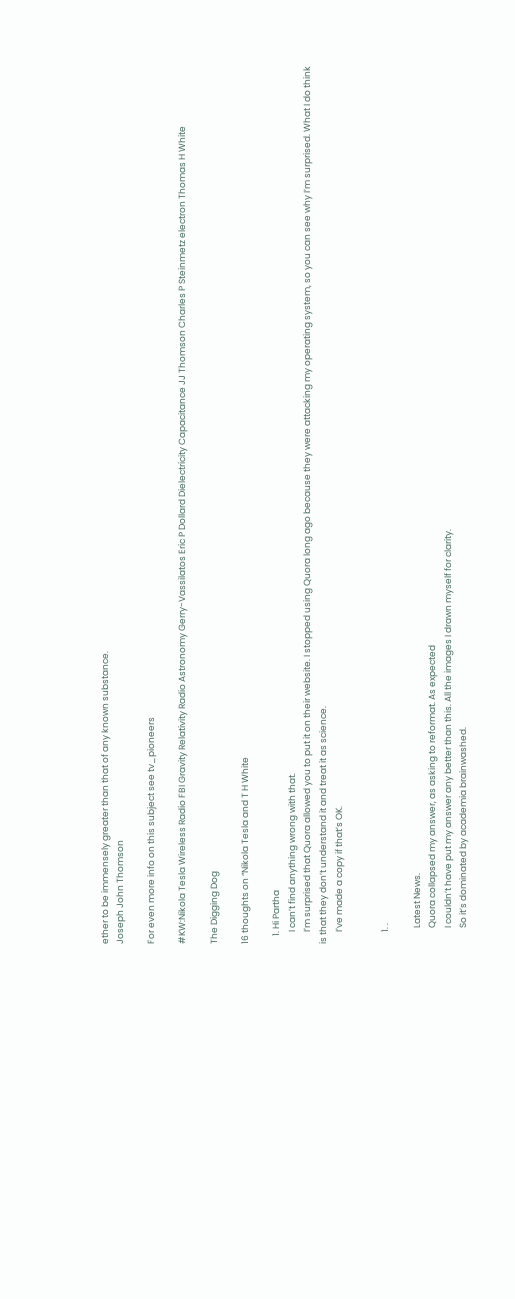ether to be immensely greater than that of any known substance.
Joseph John Thomson

For even more info on this subject see tv_pioneers

#KW:Nikola Tesla Wireless Radio FBI Gravity Relativity Radio Astronomy Gerry-Vassilatos Eric P Dollard Dielectricity Capacitance JJ Thomson Charles P Steinmetz electron Thomas H White

The Digging Dog

16 thoughts on “Nikola Tesla and T H White

    1. Hi Partha
      I can’t find anything wrong with that.
      I’m surprised that Quora allowed you to put it on their website. I stopped using Quora long ago because they were attacking my operating system, so you can see why I’m surprised. What I do think is that they don’t understand it and treat it as science.
      I’ve made a copy if that’s OK.


      1. .

        Latest News.
        Quora collapsed my answer, as asking to reformat. As expected
        I couldn’t have put my answer any better than this. All the images I drawn myself for clarity.
        So it’s dominated by academia brainwashed.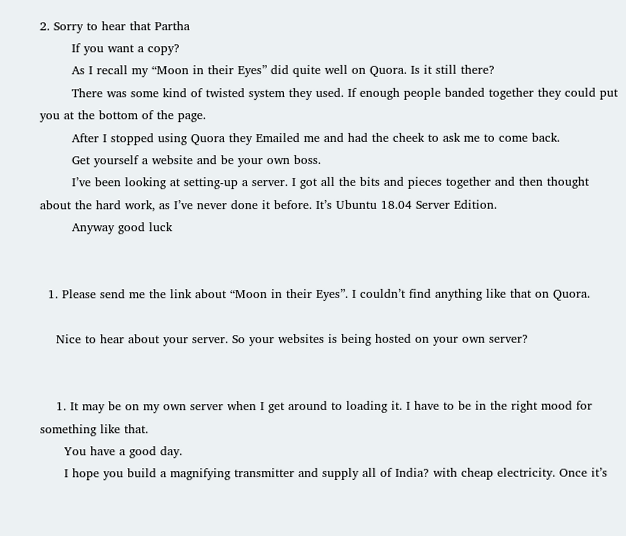2. Sorry to hear that Partha
        If you want a copy?
        As I recall my “Moon in their Eyes” did quite well on Quora. Is it still there?
        There was some kind of twisted system they used. If enough people banded together they could put you at the bottom of the page.
        After I stopped using Quora they Emailed me and had the cheek to ask me to come back.
        Get yourself a website and be your own boss.
        I’ve been looking at setting-up a server. I got all the bits and pieces together and then thought about the hard work, as I’ve never done it before. It’s Ubuntu 18.04 Server Edition.
        Anyway good luck


  1. Please send me the link about “Moon in their Eyes”. I couldn’t find anything like that on Quora.

    Nice to hear about your server. So your websites is being hosted on your own server?


    1. It may be on my own server when I get around to loading it. I have to be in the right mood for something like that.
      You have a good day.
      I hope you build a magnifying transmitter and supply all of India? with cheap electricity. Once it’s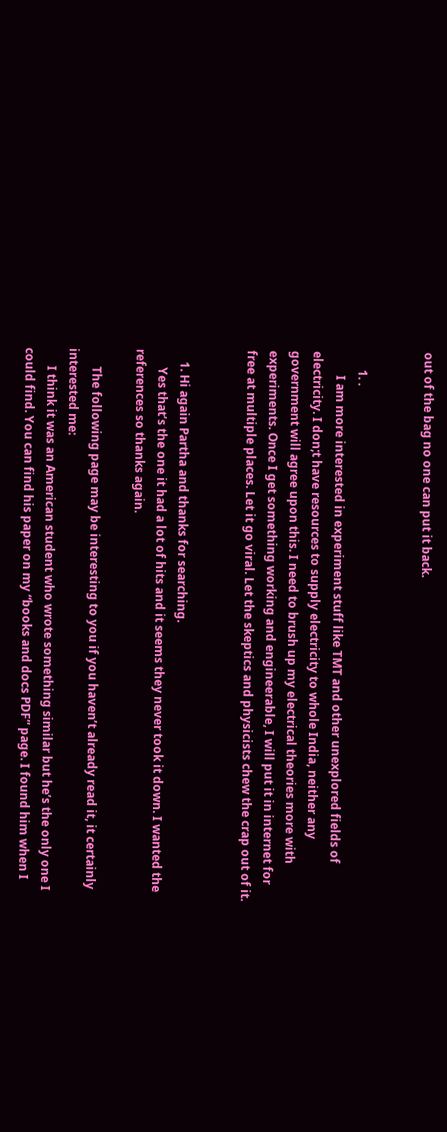out of the bag no one can put it back.


      1. .
        I am more interested in experiment stuff like TMT and other unexplored fields of electricity. I don;t have resources to supply electricity to whole India, neither any government will agree upon this. I need to brush up my electrical theories more with experiments. Once I get something working and engineerable, I will put it in internet for free at multiple places. Let it go viral. Let the skeptics and physicists chew the crap out of it.


    1. Hi again Partha and thanks for searching.
      Yes that’s the one it had a lot of hits and it seems they never took it down. I wanted the references so thanks again.

      The following page may be interesting to you if you haven’t already read it, it certainly interested me:
      I think it was an American student who wrote something similar but he’s the only one I could find. You can find his paper on my “books and docs PDF” page. I found him when I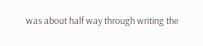was about half way through writing the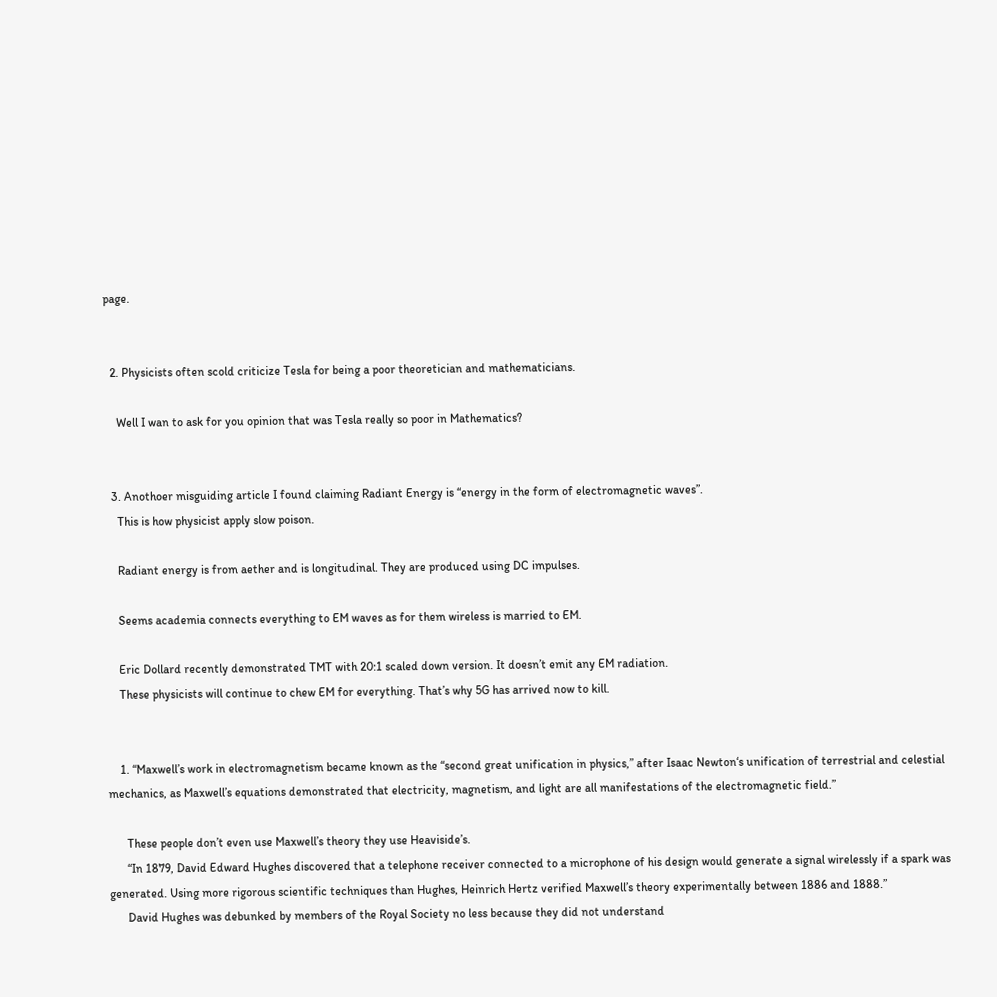page.


  2. Physicists often scold criticize Tesla for being a poor theoretician and mathematicians.

    Well I wan to ask for you opinion that was Tesla really so poor in Mathematics?


  3. Anothoer misguiding article I found claiming Radiant Energy is “energy in the form of electromagnetic waves”.
    This is how physicist apply slow poison.

    Radiant energy is from aether and is longitudinal. They are produced using DC impulses.

    Seems academia connects everything to EM waves as for them wireless is married to EM.

    Eric Dollard recently demonstrated TMT with 20:1 scaled down version. It doesn’t emit any EM radiation.
    These physicists will continue to chew EM for everything. That’s why 5G has arrived now to kill.


    1. “Maxwell’s work in electromagnetism became known as the “second great unification in physics,” after Isaac Newton‘s unification of terrestrial and celestial mechanics, as Maxwell’s equations demonstrated that electricity, magnetism, and light are all manifestations of the electromagnetic field.”

      These people don’t even use Maxwell’s theory they use Heaviside’s.
      “In 1879, David Edward Hughes discovered that a telephone receiver connected to a microphone of his design would generate a signal wirelessly if a spark was generated. Using more rigorous scientific techniques than Hughes, Heinrich Hertz verified Maxwell’s theory experimentally between 1886 and 1888.”
      David Hughes was debunked by members of the Royal Society no less because they did not understand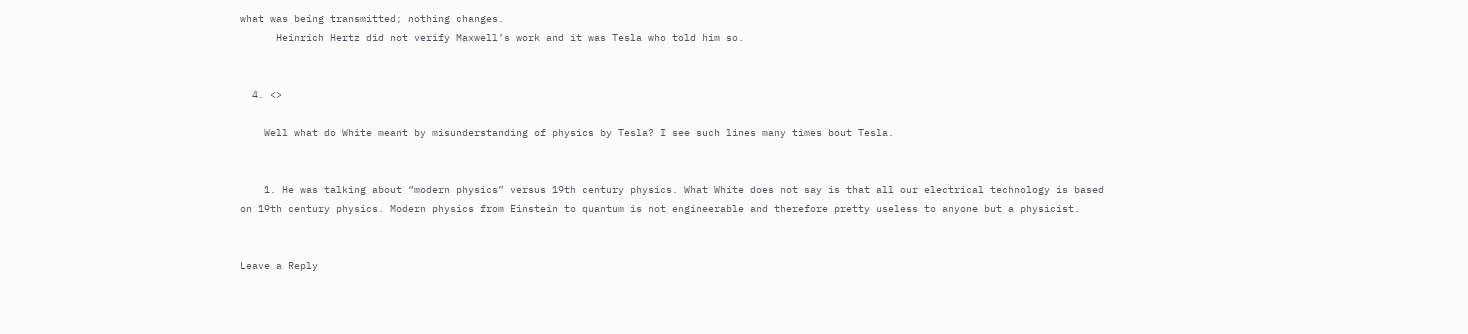what was being transmitted; nothing changes.
      Heinrich Hertz did not verify Maxwell’s work and it was Tesla who told him so.


  4. <>

    Well what do White meant by misunderstanding of physics by Tesla? I see such lines many times bout Tesla.


    1. He was talking about “modern physics” versus 19th century physics. What White does not say is that all our electrical technology is based on 19th century physics. Modern physics from Einstein to quantum is not engineerable and therefore pretty useless to anyone but a physicist.


Leave a Reply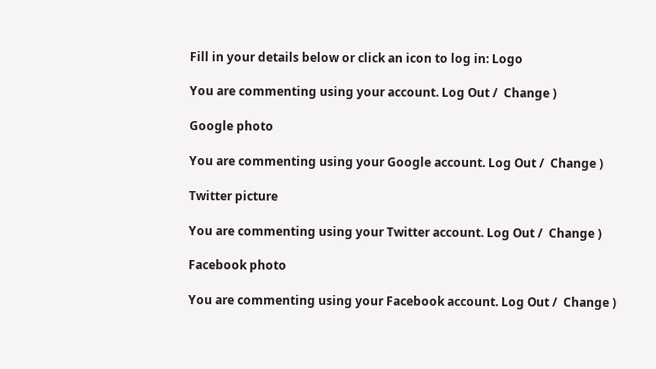Fill in your details below or click an icon to log in: Logo

You are commenting using your account. Log Out /  Change )

Google photo

You are commenting using your Google account. Log Out /  Change )

Twitter picture

You are commenting using your Twitter account. Log Out /  Change )

Facebook photo

You are commenting using your Facebook account. Log Out /  Change )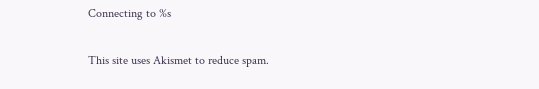Connecting to %s

This site uses Akismet to reduce spam.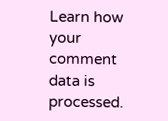Learn how your comment data is processed.